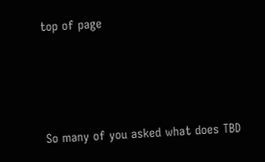top of page





So many of you asked what does TBD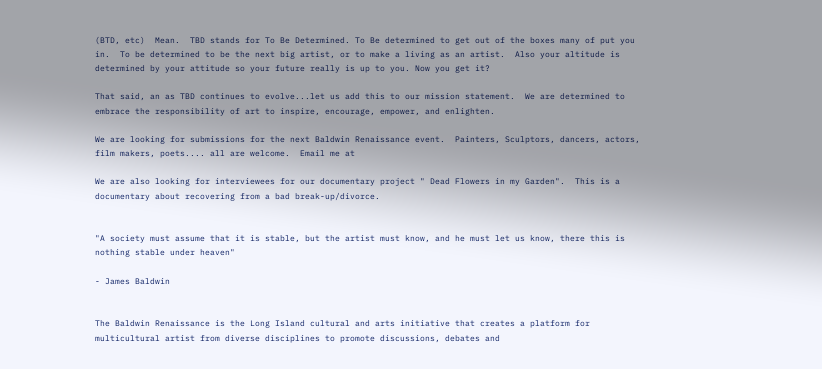(BTD, etc)  Mean.  TBD stands for To Be Determined. To Be determined to get out of the boxes many of put you in.  To be determined to be the next big artist, or to make a living as an artist.  Also your altitude is determined by your attitude so your future really is up to you. Now you get it?

That said, an as TBD continues to evolve...let us add this to our mission statement.  We are determined to embrace the responsibility of art to inspire, encourage, empower, and enlighten.

We are looking for submissions for the next Baldwin Renaissance event.  Painters, Sculptors, dancers, actors, film makers, poets.... all are welcome.  Email me at

We are also looking for interviewees for our documentary project " Dead Flowers in my Garden".  This is a documentary about recovering from a bad break-up/divorce.


"A society must assume that it is stable, but the artist must know, and he must let us know, there this is nothing stable under heaven"

- James Baldwin


The Baldwin Renaissance is the Long Island cultural and arts initiative that creates a platform for multicultural artist from diverse disciplines to promote discussions, debates and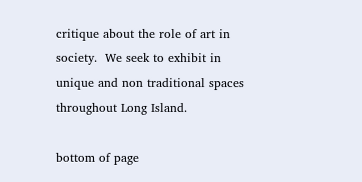critique about the role of art in society.  We seek to exhibit in unique and non traditional spaces throughout Long Island.

bottom of page